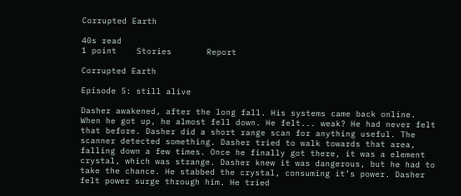Corrupted Earth

40s read
1 point    Stories       Report

Corrupted Earth

Episode 5: still alive

Dasher awakened, after the long fall. His systems came back online. When he got up, he almost fell down. He felt... weak? He had never felt that before. Dasher did a short range scan for anything useful. The scanner detected something. Dasher tried to walk towards that area, falling down a few times. Once he finally got there, it was a element crystal, which was strange. Dasher knew it was dangerous, but he had to take the chance. He stabbed the crystal, consuming it’s power. Dasher felt power surge through him. He tried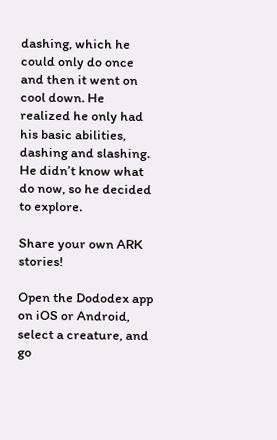dashing, which he could only do once and then it went on cool down. He realized he only had his basic abilities, dashing and slashing. He didn’t know what do now, so he decided to explore.

Share your own ARK stories!

Open the Dododex app on iOS or Android, select a creature, and go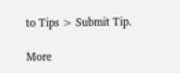to Tips > Submit Tip.

More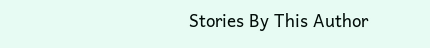Stories By This Author